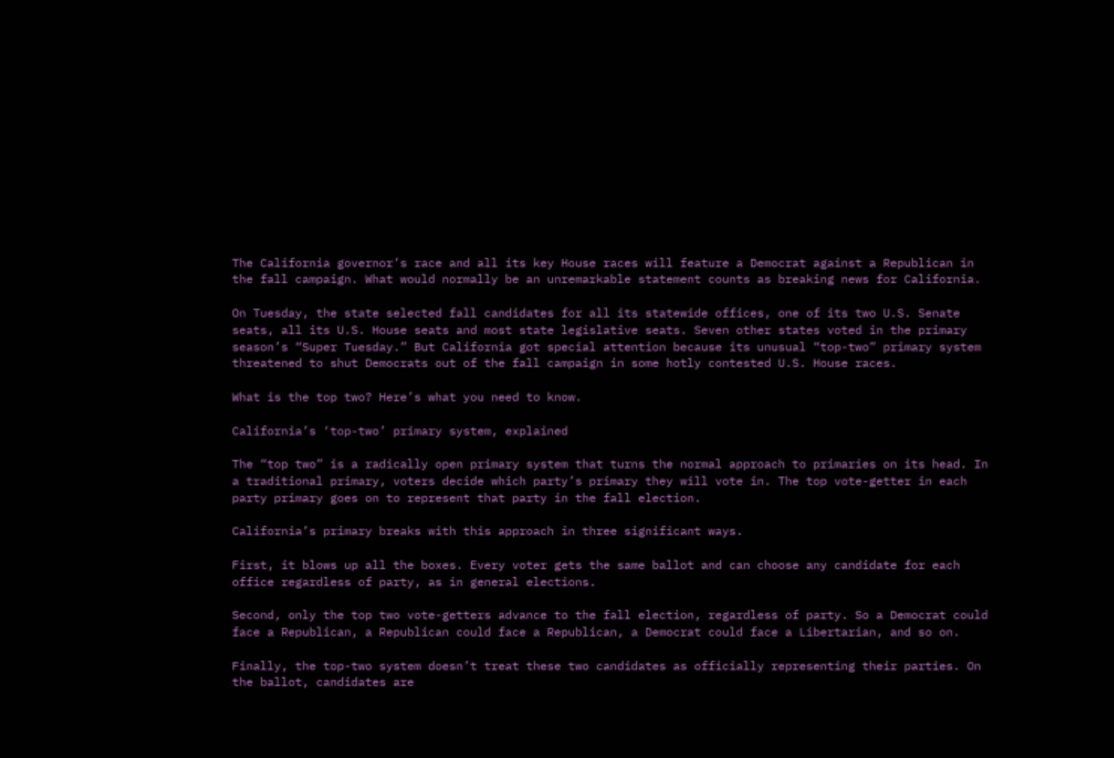The California governor’s race and all its key House races will feature a Democrat against a Republican in the fall campaign. What would normally be an unremarkable statement counts as breaking news for California.

On Tuesday, the state selected fall candidates for all its statewide offices, one of its two U.S. Senate seats, all its U.S. House seats and most state legislative seats. Seven other states voted in the primary season’s “Super Tuesday.” But California got special attention because its unusual “top-two” primary system threatened to shut Democrats out of the fall campaign in some hotly contested U.S. House races.

What is the top two? Here’s what you need to know.

California’s ‘top-two’ primary system, explained

The “top two” is a radically open primary system that turns the normal approach to primaries on its head. In a traditional primary, voters decide which party’s primary they will vote in. The top vote-getter in each party primary goes on to represent that party in the fall election.

California’s primary breaks with this approach in three significant ways.

First, it blows up all the boxes. Every voter gets the same ballot and can choose any candidate for each office regardless of party, as in general elections.

Second, only the top two vote-getters advance to the fall election, regardless of party. So a Democrat could face a Republican, a Republican could face a Republican, a Democrat could face a Libertarian, and so on.

Finally, the top-two system doesn’t treat these two candidates as officially representing their parties. On the ballot, candidates are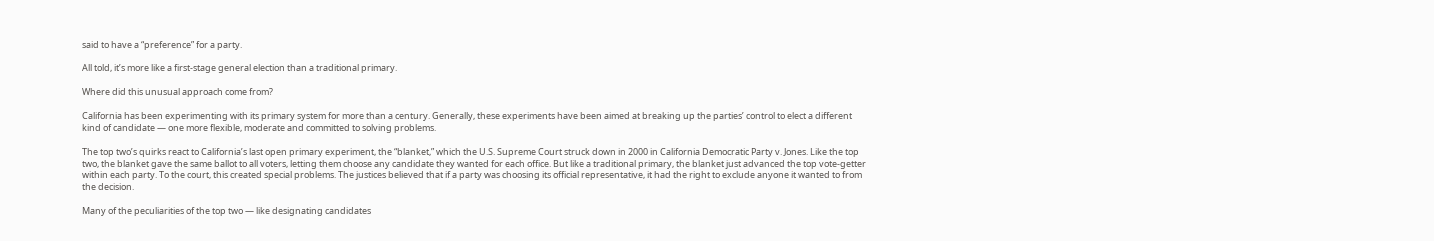said to have a “preference” for a party.

All told, it’s more like a first-stage general election than a traditional primary.

Where did this unusual approach come from?

California has been experimenting with its primary system for more than a century. Generally, these experiments have been aimed at breaking up the parties’ control to elect a different kind of candidate — one more flexible, moderate and committed to solving problems.

The top two’s quirks react to California’s last open primary experiment, the “blanket,” which the U.S. Supreme Court struck down in 2000 in California Democratic Party v. Jones. Like the top two, the blanket gave the same ballot to all voters, letting them choose any candidate they wanted for each office. But like a traditional primary, the blanket just advanced the top vote-getter within each party. To the court, this created special problems. The justices believed that if a party was choosing its official representative, it had the right to exclude anyone it wanted to from the decision.

Many of the peculiarities of the top two — like designating candidates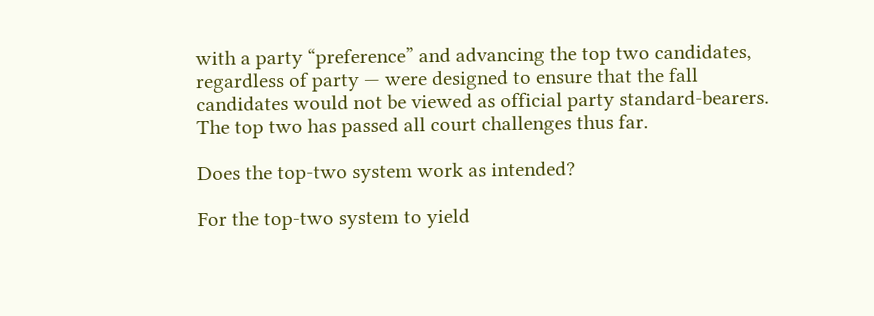with a party “preference” and advancing the top two candidates, regardless of party — were designed to ensure that the fall candidates would not be viewed as official party standard-bearers. The top two has passed all court challenges thus far.

Does the top-two system work as intended?

For the top-two system to yield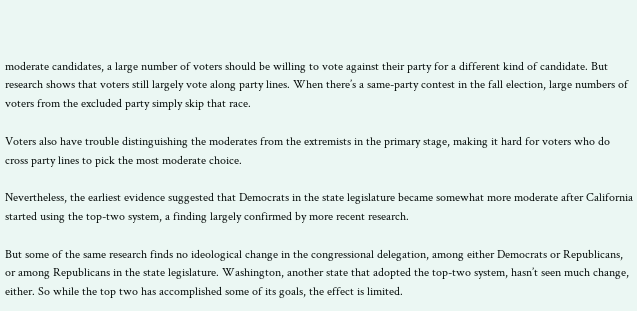moderate candidates, a large number of voters should be willing to vote against their party for a different kind of candidate. But research shows that voters still largely vote along party lines. When there’s a same-party contest in the fall election, large numbers of voters from the excluded party simply skip that race.

Voters also have trouble distinguishing the moderates from the extremists in the primary stage, making it hard for voters who do cross party lines to pick the most moderate choice.

Nevertheless, the earliest evidence suggested that Democrats in the state legislature became somewhat more moderate after California started using the top-two system, a finding largely confirmed by more recent research.

But some of the same research finds no ideological change in the congressional delegation, among either Democrats or Republicans, or among Republicans in the state legislature. Washington, another state that adopted the top-two system, hasn’t seen much change, either. So while the top two has accomplished some of its goals, the effect is limited.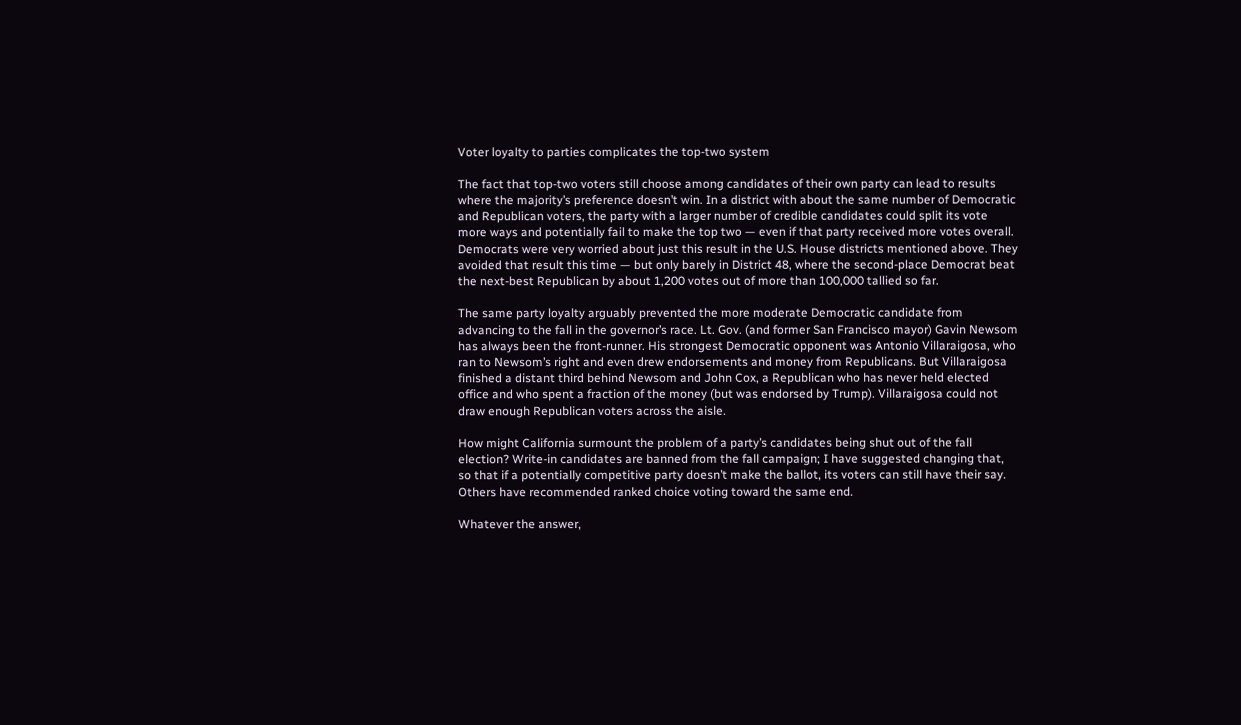Voter loyalty to parties complicates the top-two system

The fact that top-two voters still choose among candidates of their own party can lead to results where the majority’s preference doesn’t win. In a district with about the same number of Democratic and Republican voters, the party with a larger number of credible candidates could split its vote more ways and potentially fail to make the top two — even if that party received more votes overall. Democrats were very worried about just this result in the U.S. House districts mentioned above. They avoided that result this time — but only barely in District 48, where the second-place Democrat beat the next-best Republican by about 1,200 votes out of more than 100,000 tallied so far.

The same party loyalty arguably prevented the more moderate Democratic candidate from advancing to the fall in the governor’s race. Lt. Gov. (and former San Francisco mayor) Gavin Newsom has always been the front-runner. His strongest Democratic opponent was Antonio Villaraigosa, who ran to Newsom’s right and even drew endorsements and money from Republicans. But Villaraigosa finished a distant third behind Newsom and John Cox, a Republican who has never held elected office and who spent a fraction of the money (but was endorsed by Trump). Villaraigosa could not draw enough Republican voters across the aisle.

How might California surmount the problem of a party’s candidates being shut out of the fall election? Write-in candidates are banned from the fall campaign; I have suggested changing that, so that if a potentially competitive party doesn’t make the ballot, its voters can still have their say. Others have recommended ranked choice voting toward the same end.

Whatever the answer,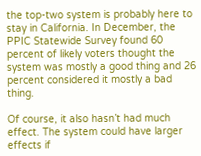the top-two system is probably here to stay in California. In December, the PPIC Statewide Survey found 60 percent of likely voters thought the system was mostly a good thing and 26 percent considered it mostly a bad thing.

Of course, it also hasn’t had much effect. The system could have larger effects if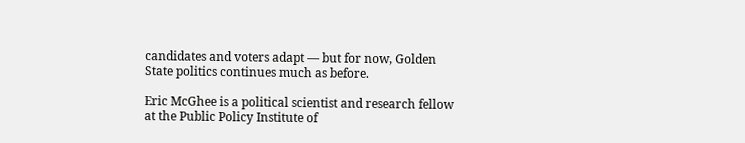candidates and voters adapt — but for now, Golden State politics continues much as before.

Eric McGhee is a political scientist and research fellow at the Public Policy Institute of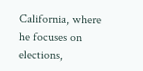California, where he focuses on elections,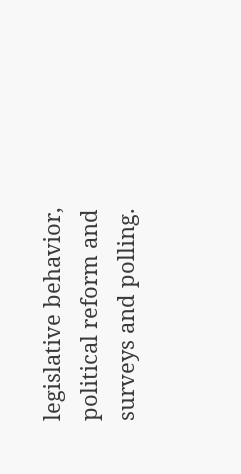legislative behavior, political reform and surveys and polling.